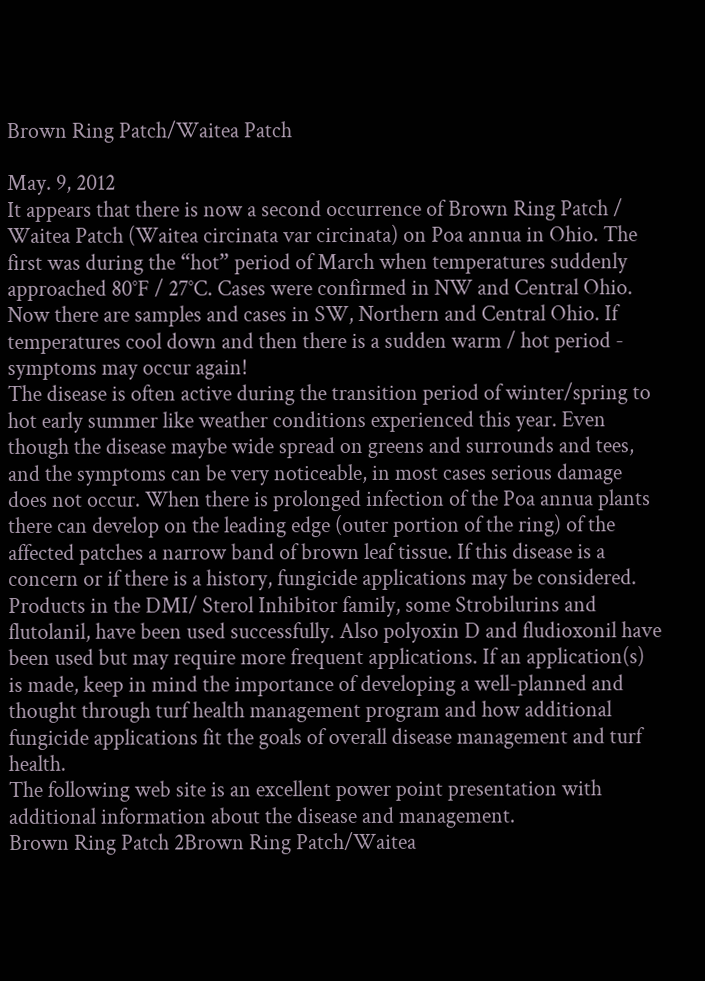Brown Ring Patch/Waitea Patch

May. 9, 2012
It appears that there is now a second occurrence of Brown Ring Patch / Waitea Patch (Waitea circinata var circinata) on Poa annua in Ohio. The first was during the “hot” period of March when temperatures suddenly approached 80°F / 27°C. Cases were confirmed in NW and Central Ohio. Now there are samples and cases in SW, Northern and Central Ohio. If temperatures cool down and then there is a sudden warm / hot period - symptoms may occur again!
The disease is often active during the transition period of winter/spring to hot early summer like weather conditions experienced this year. Even though the disease maybe wide spread on greens and surrounds and tees, and the symptoms can be very noticeable, in most cases serious damage does not occur. When there is prolonged infection of the Poa annua plants there can develop on the leading edge (outer portion of the ring) of the affected patches a narrow band of brown leaf tissue. If this disease is a concern or if there is a history, fungicide applications may be considered. Products in the DMI/ Sterol Inhibitor family, some Strobilurins and flutolanil, have been used successfully. Also polyoxin D and fludioxonil have been used but may require more frequent applications. If an application(s) is made, keep in mind the importance of developing a well-planned and thought through turf health management program and how additional fungicide applications fit the goals of overall disease management and turf health.
The following web site is an excellent power point presentation with additional information about the disease and management.
Brown Ring Patch 2Brown Ring Patch/Waitea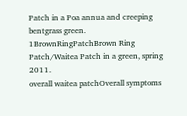Patch in a Poa annua and creeping bentgrass green.
1BrownRingPatchBrown Ring Patch/Waitea Patch in a green, spring 2011.
overall waitea patchOverall symptoms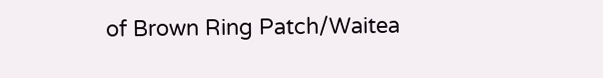of Brown Ring Patch/Waitea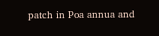patch in Poa annua and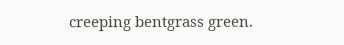creeping bentgrass green.